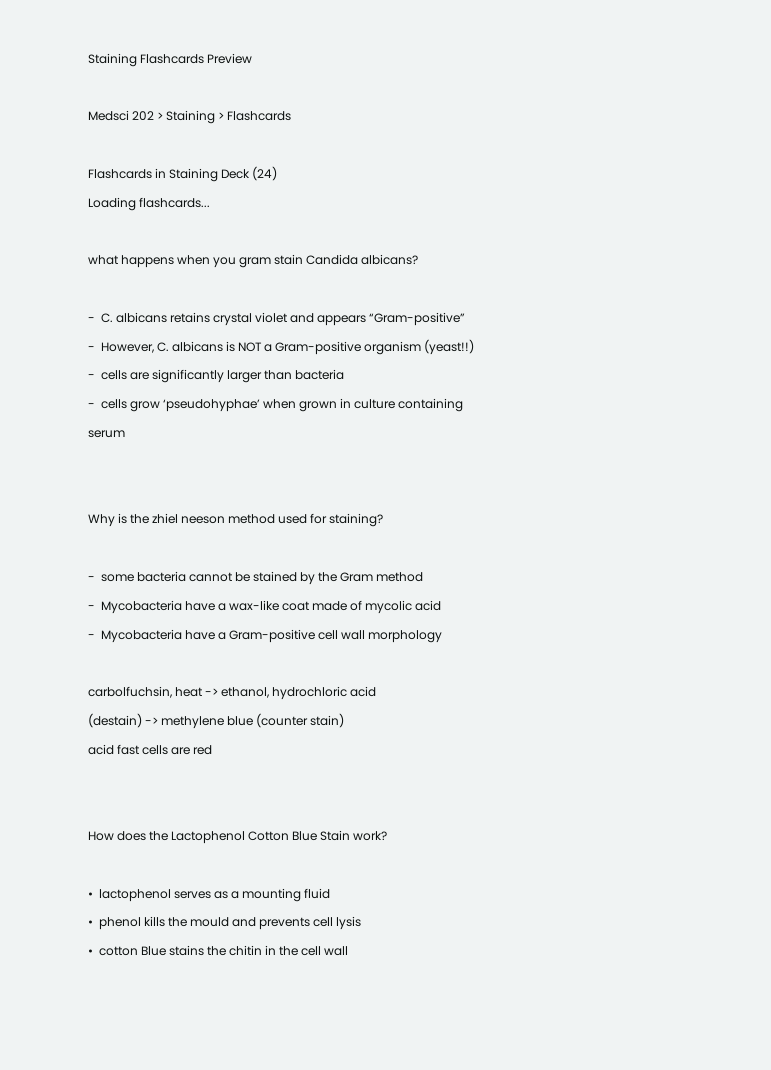Staining Flashcards Preview

Medsci 202 > Staining > Flashcards

Flashcards in Staining Deck (24)
Loading flashcards...

what happens when you gram stain Candida albicans?

-  C. albicans retains crystal violet and appears “Gram-positive”
-  However, C. albicans is NOT a Gram-positive organism (yeast!!)
-  cells are significantly larger than bacteria
-  cells grow ‘pseudohyphae’ when grown in culture containing serum


Why is the zhiel neeson method used for staining?

-  some bacteria cannot be stained by the Gram method
-  Mycobacteria have a wax-like coat made of mycolic acid
-  Mycobacteria have a Gram-positive cell wall morphology

carbolfuchsin, heat -> ethanol, hydrochloric acid
(destain) -> methylene blue (counter stain)
acid fast cells are red


How does the Lactophenol Cotton Blue Stain work?

•  lactophenol serves as a mounting fluid
•  phenol kills the mould and prevents cell lysis
•  cotton Blue stains the chitin in the cell wall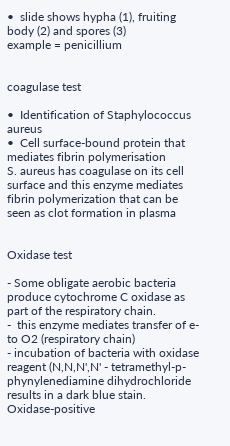•  slide shows hypha (1), fruiting body (2) and spores (3)
example = penicillium


coagulase test

•  Identification of Staphylococcus aureus
•  Cell surface-bound protein that mediates fibrin polymerisation
S. aureus has coagulase on its cell surface and this enzyme mediates fibrin polymerization that can be seen as clot formation in plasma


Oxidase test

- Some obligate aerobic bacteria produce cytochrome C oxidase as part of the respiratory chain.
-  this enzyme mediates transfer of e- to O2 (respiratory chain)
- incubation of bacteria with oxidase reagent (N,N,N',N' - tetramethyl-p-phynylenediamine dihydrochloride results in a dark blue stain.
Oxidase-positive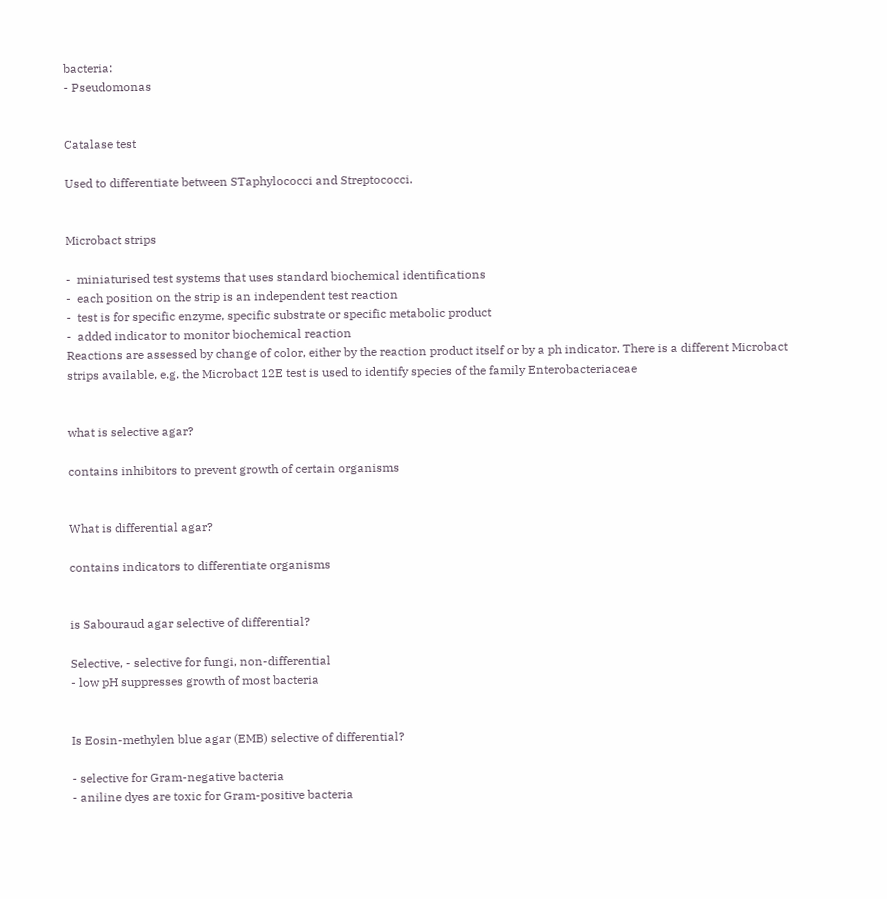bacteria:
- Pseudomonas


Catalase test

Used to differentiate between STaphylococci and Streptococci.


Microbact strips

-  miniaturised test systems that uses standard biochemical identifications
-  each position on the strip is an independent test reaction
-  test is for specific enzyme, specific substrate or specific metabolic product
-  added indicator to monitor biochemical reaction
Reactions are assessed by change of color, either by the reaction product itself or by a ph indicator. There is a different Microbact strips available, e.g. the Microbact 12E test is used to identify species of the family Enterobacteriaceae


what is selective agar?

contains inhibitors to prevent growth of certain organisms


What is differential agar?

contains indicators to differentiate organisms


is Sabouraud agar selective of differential?

Selective, - selective for fungi, non-differential
- low pH suppresses growth of most bacteria


Is Eosin-methylen blue agar (EMB) selective of differential?

- selective for Gram-negative bacteria
- aniline dyes are toxic for Gram-positive bacteria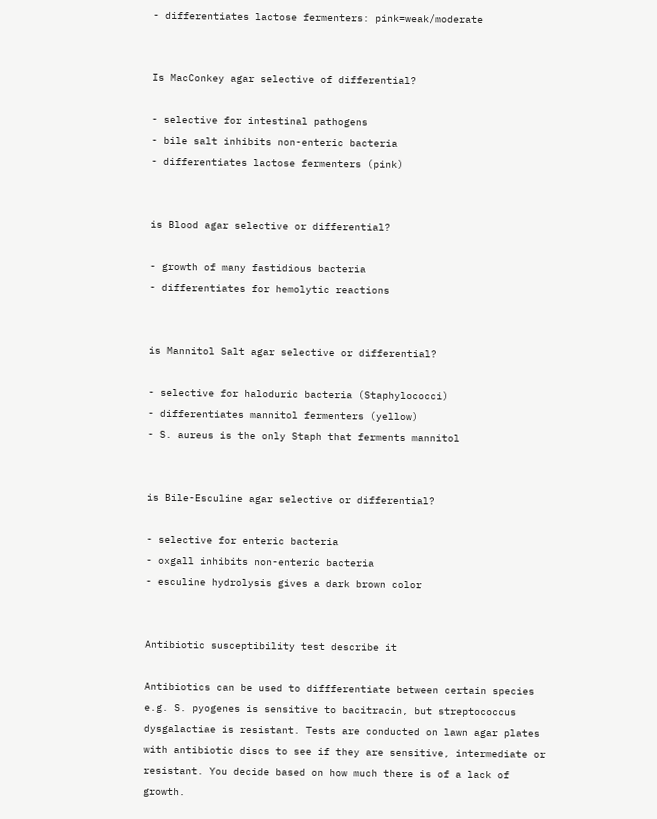- differentiates lactose fermenters: pink=weak/moderate


Is MacConkey agar selective of differential?

- selective for intestinal pathogens
- bile salt inhibits non-enteric bacteria
- differentiates lactose fermenters (pink)


is Blood agar selective or differential?

- growth of many fastidious bacteria
- differentiates for hemolytic reactions


is Mannitol Salt agar selective or differential?

- selective for haloduric bacteria (Staphylococci)
- differentiates mannitol fermenters (yellow)
- S. aureus is the only Staph that ferments mannitol


is Bile-Esculine agar selective or differential?

- selective for enteric bacteria
- oxgall inhibits non-enteric bacteria
- esculine hydrolysis gives a dark brown color


Antibiotic susceptibility test describe it

Antibiotics can be used to diffferentiate between certain species e.g. S. pyogenes is sensitive to bacitracin, but streptococcus dysgalactiae is resistant. Tests are conducted on lawn agar plates with antibiotic discs to see if they are sensitive, intermediate or resistant. You decide based on how much there is of a lack of growth.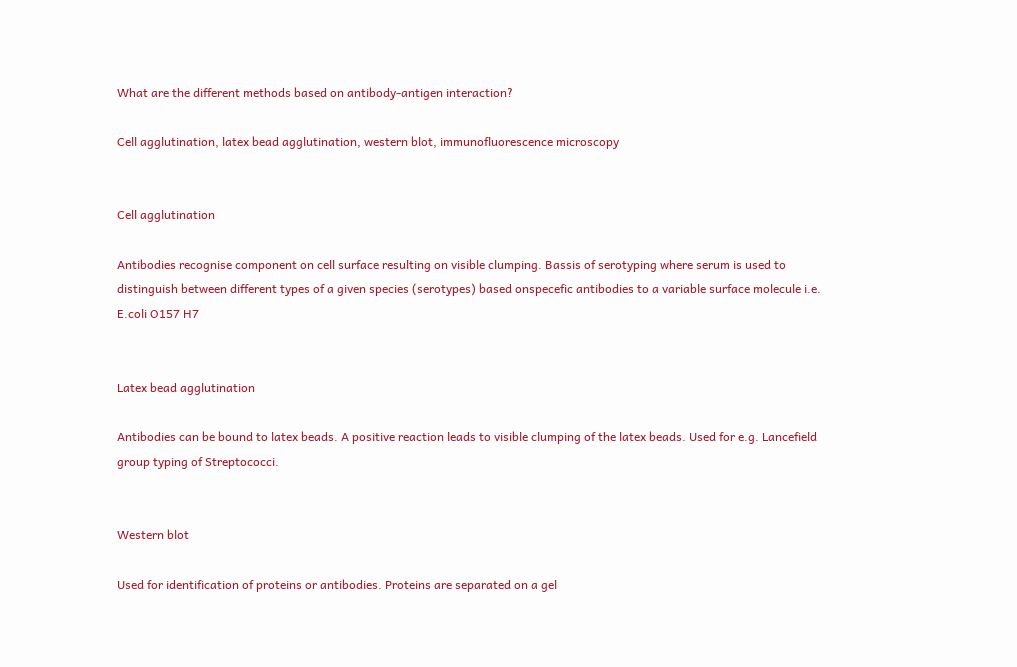What are the different methods based on antibody-antigen interaction?

Cell agglutination, latex bead agglutination, western blot, immunofluorescence microscopy


Cell agglutination

Antibodies recognise component on cell surface resulting on visible clumping. Bassis of serotyping where serum is used to distinguish between different types of a given species (serotypes) based onspecefic antibodies to a variable surface molecule i.e. E.coli O157 H7


Latex bead agglutination

Antibodies can be bound to latex beads. A positive reaction leads to visible clumping of the latex beads. Used for e.g. Lancefield group typing of Streptococci.


Western blot

Used for identification of proteins or antibodies. Proteins are separated on a gel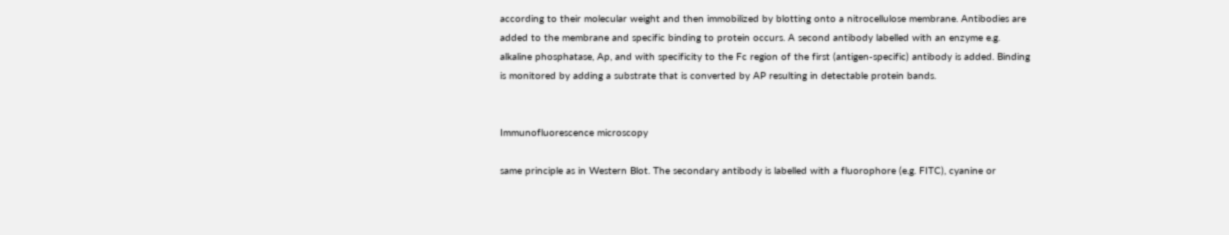according to their molecular weight and then immobilized by blotting onto a nitrocellulose membrane. Antibodies are added to the membrane and specific binding to protein occurs. A second antibody labelled with an enzyme e.g. alkaline phosphatase, Ap, and with specificity to the Fc region of the first (antigen-specific) antibody is added. Binding is monitored by adding a substrate that is converted by AP resulting in detectable protein bands.


Immunofluorescence microscopy

same principle as in Western Blot. The secondary antibody is labelled with a fluorophore (e.g. FITC), cyanine or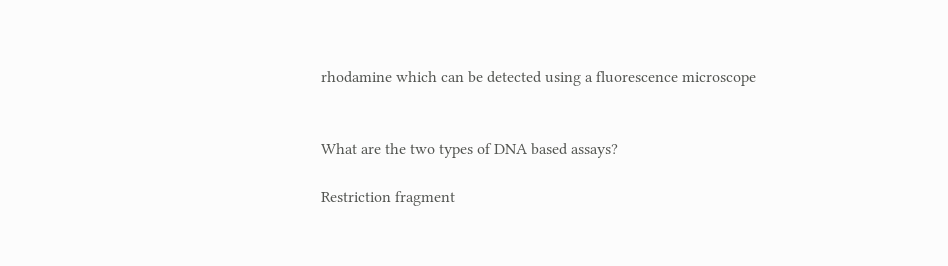rhodamine which can be detected using a fluorescence microscope


What are the two types of DNA based assays?

Restriction fragment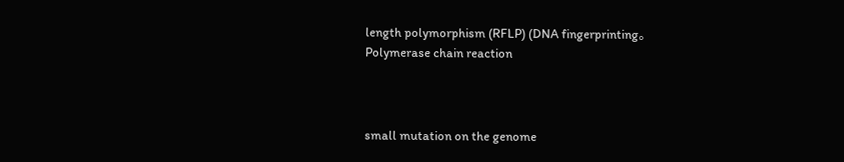length polymorphism (RFLP) (DNA fingerprinting。
Polymerase chain reaction



small mutation on the genome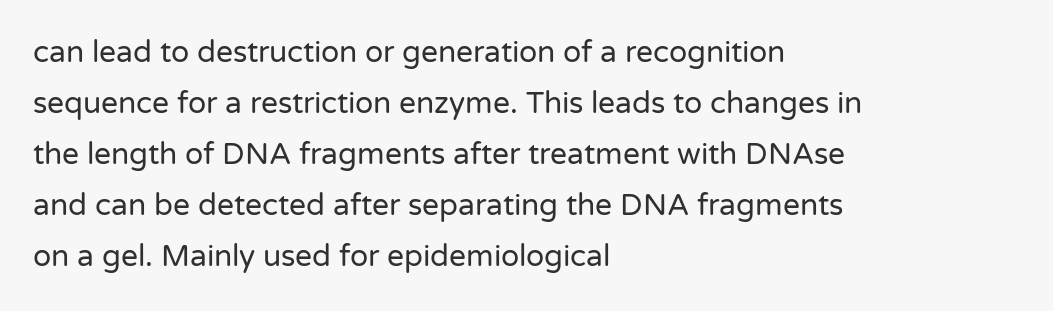can lead to destruction or generation of a recognition sequence for a restriction enzyme. This leads to changes in the length of DNA fragments after treatment with DNAse and can be detected after separating the DNA fragments on a gel. Mainly used for epidemiological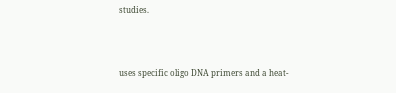studies.



uses specific oligo DNA primers and a heat-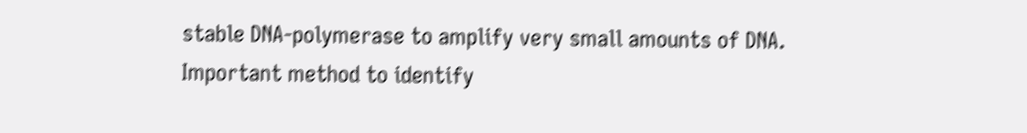stable DNA-polymerase to amplify very small amounts of DNA. Important method to identify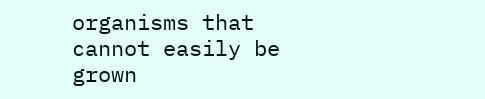organisms that cannot easily be grown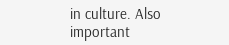in culture. Also important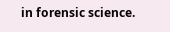in forensic science.